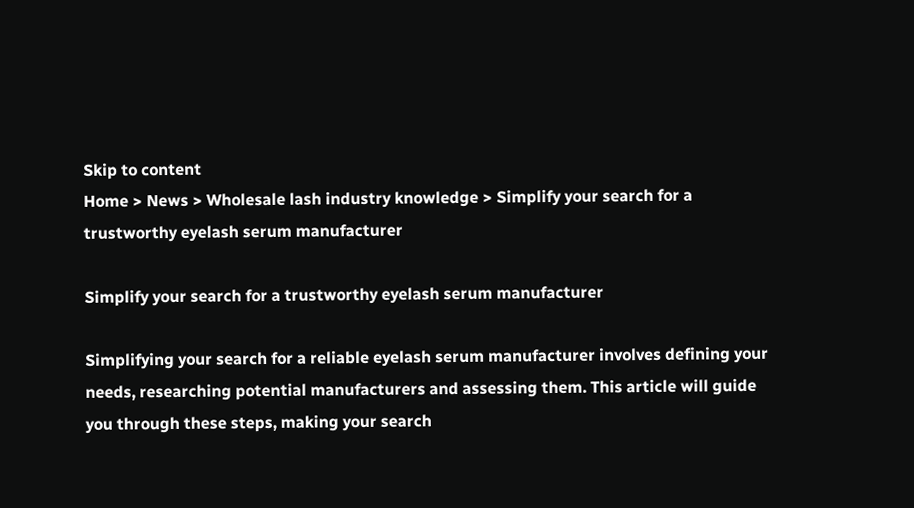Skip to content
Home > News > Wholesale lash industry knowledge > Simplify your search for a trustworthy eyelash serum manufacturer

Simplify your search for a trustworthy eyelash serum manufacturer

Simplifying your search for a reliable eyelash serum manufacturer involves defining your needs, researching potential manufacturers and assessing them. This article will guide you through these steps, making your search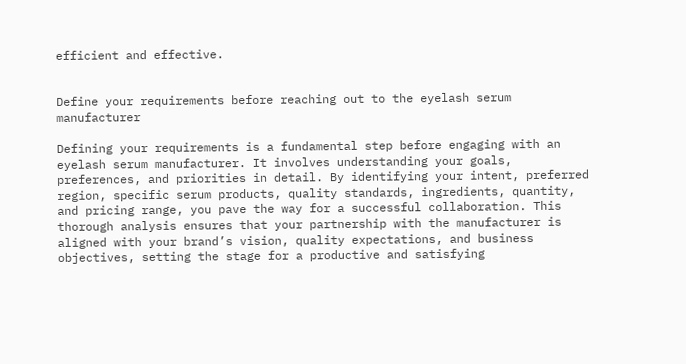efficient and effective.


Define your requirements before reaching out to the eyelash serum manufacturer

Defining your requirements is a fundamental step before engaging with an eyelash serum manufacturer. It involves understanding your goals, preferences, and priorities in detail. By identifying your intent, preferred region, specific serum products, quality standards, ingredients, quantity, and pricing range, you pave the way for a successful collaboration. This thorough analysis ensures that your partnership with the manufacturer is aligned with your brand’s vision, quality expectations, and business objectives, setting the stage for a productive and satisfying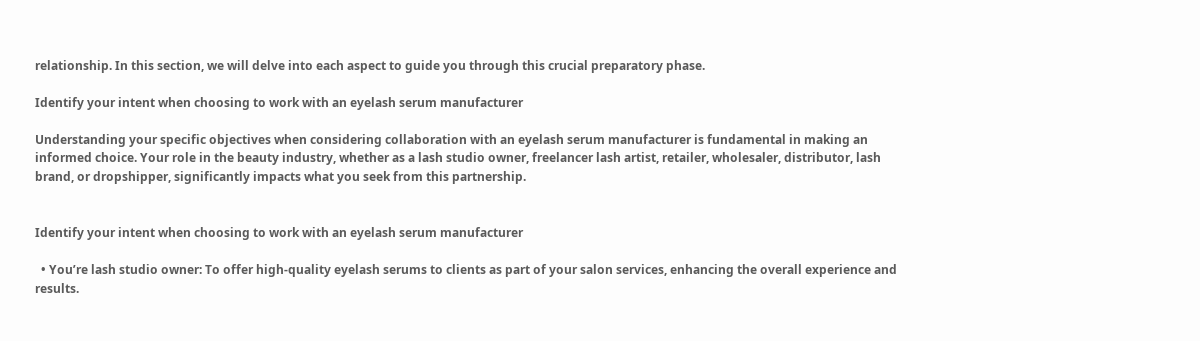relationship. In this section, we will delve into each aspect to guide you through this crucial preparatory phase.

Identify your intent when choosing to work with an eyelash serum manufacturer

Understanding your specific objectives when considering collaboration with an eyelash serum manufacturer is fundamental in making an informed choice. Your role in the beauty industry, whether as a lash studio owner, freelancer lash artist, retailer, wholesaler, distributor, lash brand, or dropshipper, significantly impacts what you seek from this partnership.


Identify your intent when choosing to work with an eyelash serum manufacturer

  • You’re lash studio owner: To offer high-quality eyelash serums to clients as part of your salon services, enhancing the overall experience and results.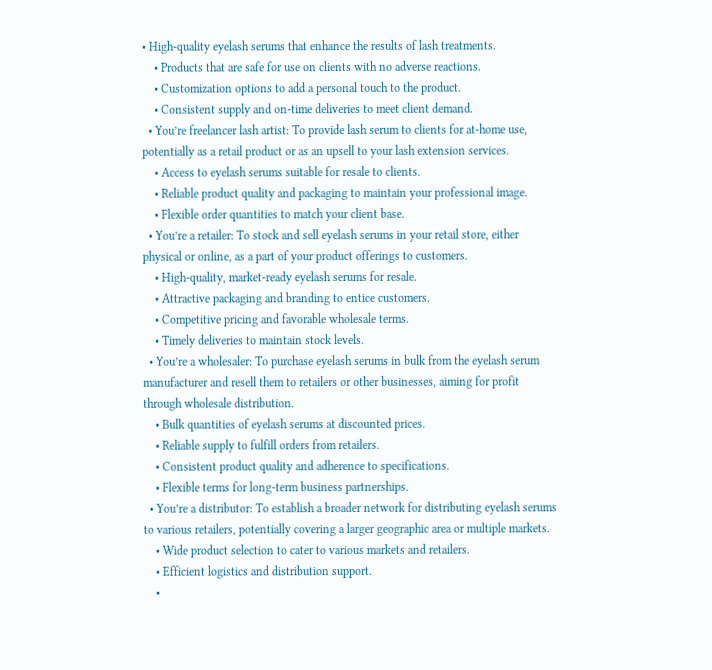• High-quality eyelash serums that enhance the results of lash treatments.
    • Products that are safe for use on clients with no adverse reactions.
    • Customization options to add a personal touch to the product.
    • Consistent supply and on-time deliveries to meet client demand.
  • You’re freelancer lash artist: To provide lash serum to clients for at-home use, potentially as a retail product or as an upsell to your lash extension services.
    • Access to eyelash serums suitable for resale to clients.
    • Reliable product quality and packaging to maintain your professional image.
    • Flexible order quantities to match your client base.
  • You’re a retailer: To stock and sell eyelash serums in your retail store, either physical or online, as a part of your product offerings to customers.
    • High-quality, market-ready eyelash serums for resale.
    • Attractive packaging and branding to entice customers.
    • Competitive pricing and favorable wholesale terms.
    • Timely deliveries to maintain stock levels.
  • You’re a wholesaler: To purchase eyelash serums in bulk from the eyelash serum manufacturer and resell them to retailers or other businesses, aiming for profit through wholesale distribution.
    • Bulk quantities of eyelash serums at discounted prices.
    • Reliable supply to fulfill orders from retailers.
    • Consistent product quality and adherence to specifications.
    • Flexible terms for long-term business partnerships.
  • You’re a distributor: To establish a broader network for distributing eyelash serums to various retailers, potentially covering a larger geographic area or multiple markets.
    • Wide product selection to cater to various markets and retailers.
    • Efficient logistics and distribution support.
    •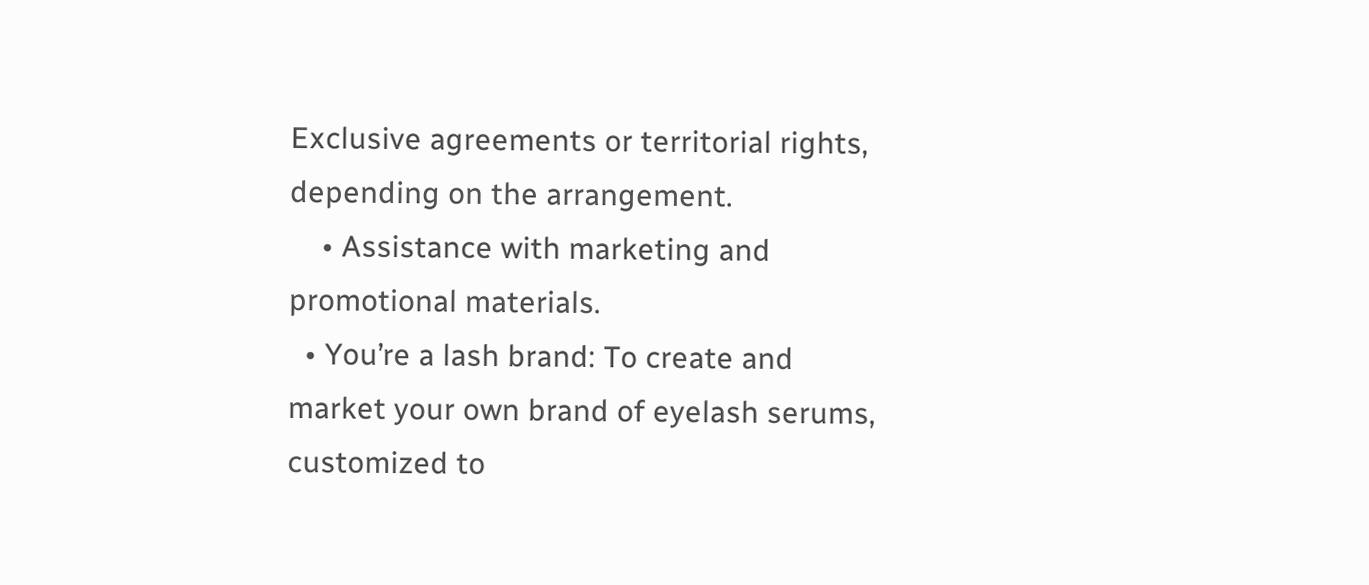Exclusive agreements or territorial rights, depending on the arrangement.
    • Assistance with marketing and promotional materials.
  • You’re a lash brand: To create and market your own brand of eyelash serums, customized to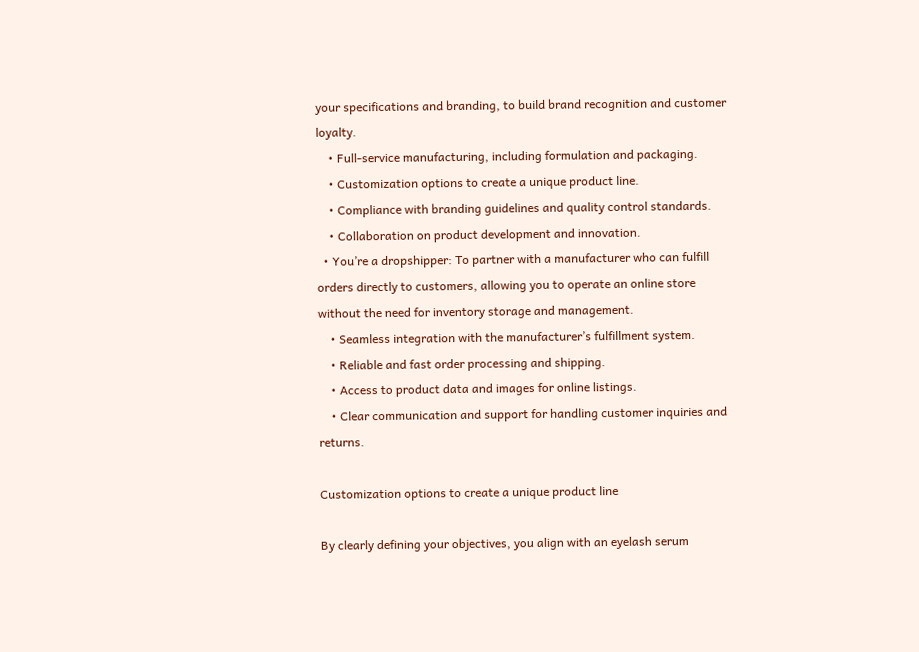your specifications and branding, to build brand recognition and customer loyalty.
    • Full-service manufacturing, including formulation and packaging.
    • Customization options to create a unique product line.
    • Compliance with branding guidelines and quality control standards.
    • Collaboration on product development and innovation.
  • You’re a dropshipper: To partner with a manufacturer who can fulfill orders directly to customers, allowing you to operate an online store without the need for inventory storage and management.
    • Seamless integration with the manufacturer’s fulfillment system.
    • Reliable and fast order processing and shipping.
    • Access to product data and images for online listings.
    • Clear communication and support for handling customer inquiries and returns.

Customization options to create a unique product line

By clearly defining your objectives, you align with an eyelash serum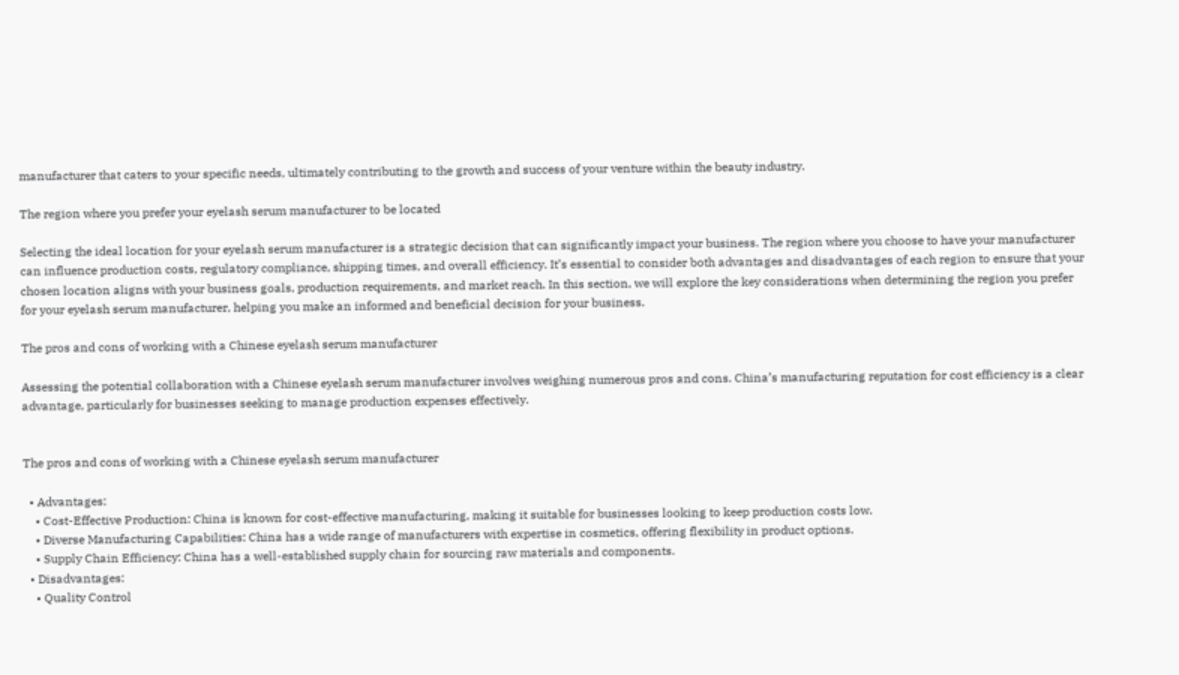manufacturer that caters to your specific needs, ultimately contributing to the growth and success of your venture within the beauty industry.

The region where you prefer your eyelash serum manufacturer to be located

Selecting the ideal location for your eyelash serum manufacturer is a strategic decision that can significantly impact your business. The region where you choose to have your manufacturer can influence production costs, regulatory compliance, shipping times, and overall efficiency. It’s essential to consider both advantages and disadvantages of each region to ensure that your chosen location aligns with your business goals, production requirements, and market reach. In this section, we will explore the key considerations when determining the region you prefer for your eyelash serum manufacturer, helping you make an informed and beneficial decision for your business.

The pros and cons of working with a Chinese eyelash serum manufacturer

Assessing the potential collaboration with a Chinese eyelash serum manufacturer involves weighing numerous pros and cons. China’s manufacturing reputation for cost efficiency is a clear advantage, particularly for businesses seeking to manage production expenses effectively.


The pros and cons of working with a Chinese eyelash serum manufacturer

  • Advantages:
    • Cost-Effective Production: China is known for cost-effective manufacturing, making it suitable for businesses looking to keep production costs low.
    • Diverse Manufacturing Capabilities: China has a wide range of manufacturers with expertise in cosmetics, offering flexibility in product options.
    • Supply Chain Efficiency: China has a well-established supply chain for sourcing raw materials and components.
  • Disadvantages:
    • Quality Control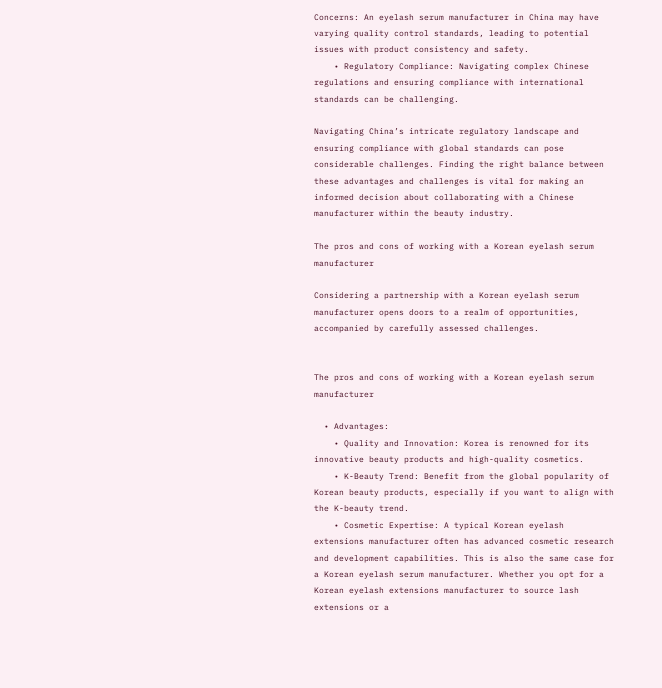Concerns: An eyelash serum manufacturer in China may have varying quality control standards, leading to potential issues with product consistency and safety.
    • Regulatory Compliance: Navigating complex Chinese regulations and ensuring compliance with international standards can be challenging.

Navigating China’s intricate regulatory landscape and ensuring compliance with global standards can pose considerable challenges. Finding the right balance between these advantages and challenges is vital for making an informed decision about collaborating with a Chinese manufacturer within the beauty industry.

The pros and cons of working with a Korean eyelash serum manufacturer

Considering a partnership with a Korean eyelash serum manufacturer opens doors to a realm of opportunities, accompanied by carefully assessed challenges.


The pros and cons of working with a Korean eyelash serum manufacturer

  • Advantages:
    • Quality and Innovation: Korea is renowned for its innovative beauty products and high-quality cosmetics.
    • K-Beauty Trend: Benefit from the global popularity of Korean beauty products, especially if you want to align with the K-beauty trend.
    • Cosmetic Expertise: A typical Korean eyelash extensions manufacturer often has advanced cosmetic research and development capabilities. This is also the same case for a Korean eyelash serum manufacturer. Whether you opt for a Korean eyelash extensions manufacturer to source lash extensions or a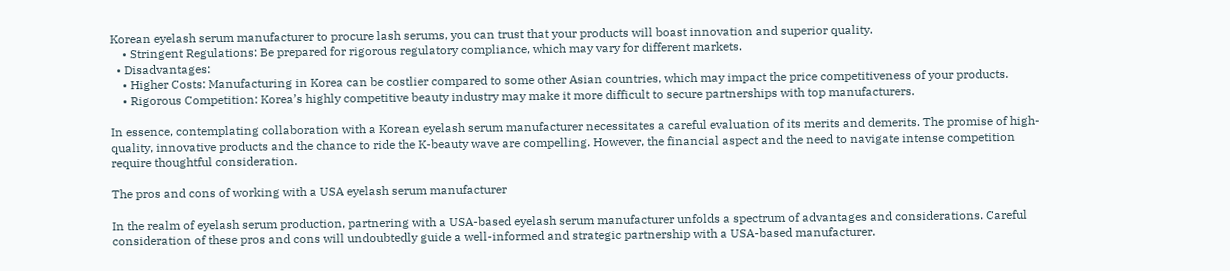Korean eyelash serum manufacturer to procure lash serums, you can trust that your products will boast innovation and superior quality.
    • Stringent Regulations: Be prepared for rigorous regulatory compliance, which may vary for different markets.
  • Disadvantages:
    • Higher Costs: Manufacturing in Korea can be costlier compared to some other Asian countries, which may impact the price competitiveness of your products.
    • Rigorous Competition: Korea’s highly competitive beauty industry may make it more difficult to secure partnerships with top manufacturers.

In essence, contemplating collaboration with a Korean eyelash serum manufacturer necessitates a careful evaluation of its merits and demerits. The promise of high-quality, innovative products and the chance to ride the K-beauty wave are compelling. However, the financial aspect and the need to navigate intense competition require thoughtful consideration.

The pros and cons of working with a USA eyelash serum manufacturer

In the realm of eyelash serum production, partnering with a USA-based eyelash serum manufacturer unfolds a spectrum of advantages and considerations. Careful consideration of these pros and cons will undoubtedly guide a well-informed and strategic partnership with a USA-based manufacturer.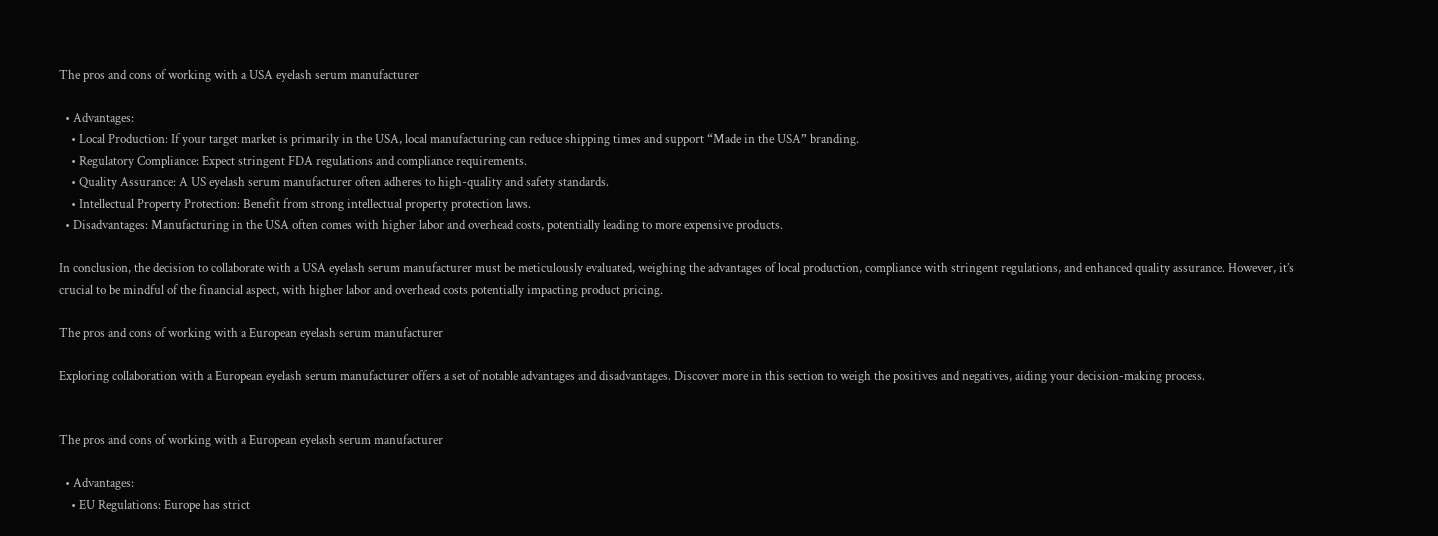The pros and cons of working with a USA eyelash serum manufacturer

  • Advantages:
    • Local Production: If your target market is primarily in the USA, local manufacturing can reduce shipping times and support “Made in the USA” branding.
    • Regulatory Compliance: Expect stringent FDA regulations and compliance requirements.
    • Quality Assurance: A US eyelash serum manufacturer often adheres to high-quality and safety standards.
    • Intellectual Property Protection: Benefit from strong intellectual property protection laws.
  • Disadvantages: Manufacturing in the USA often comes with higher labor and overhead costs, potentially leading to more expensive products.

In conclusion, the decision to collaborate with a USA eyelash serum manufacturer must be meticulously evaluated, weighing the advantages of local production, compliance with stringent regulations, and enhanced quality assurance. However, it’s crucial to be mindful of the financial aspect, with higher labor and overhead costs potentially impacting product pricing.

The pros and cons of working with a European eyelash serum manufacturer

Exploring collaboration with a European eyelash serum manufacturer offers a set of notable advantages and disadvantages. Discover more in this section to weigh the positives and negatives, aiding your decision-making process.


The pros and cons of working with a European eyelash serum manufacturer

  • Advantages:
    • EU Regulations: Europe has strict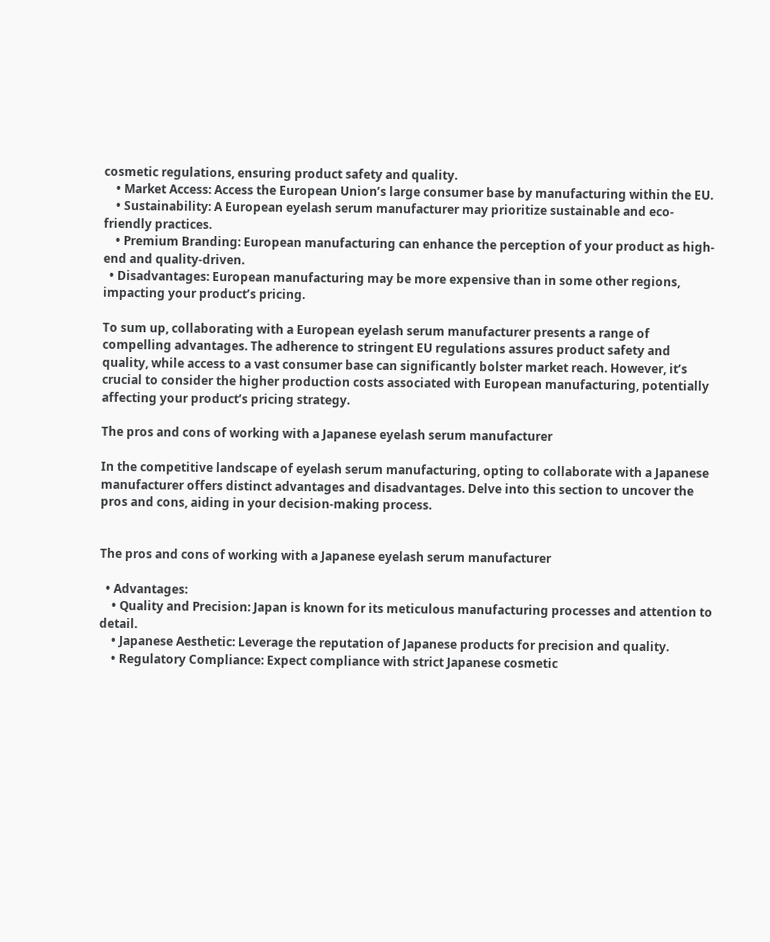cosmetic regulations, ensuring product safety and quality.
    • Market Access: Access the European Union’s large consumer base by manufacturing within the EU.
    • Sustainability: A European eyelash serum manufacturer may prioritize sustainable and eco-friendly practices.
    • Premium Branding: European manufacturing can enhance the perception of your product as high-end and quality-driven.
  • Disadvantages: European manufacturing may be more expensive than in some other regions, impacting your product’s pricing.

To sum up, collaborating with a European eyelash serum manufacturer presents a range of compelling advantages. The adherence to stringent EU regulations assures product safety and quality, while access to a vast consumer base can significantly bolster market reach. However, it’s crucial to consider the higher production costs associated with European manufacturing, potentially affecting your product’s pricing strategy.

The pros and cons of working with a Japanese eyelash serum manufacturer

In the competitive landscape of eyelash serum manufacturing, opting to collaborate with a Japanese manufacturer offers distinct advantages and disadvantages. Delve into this section to uncover the pros and cons, aiding in your decision-making process.


The pros and cons of working with a Japanese eyelash serum manufacturer

  • Advantages:
    • Quality and Precision: Japan is known for its meticulous manufacturing processes and attention to detail.
    • Japanese Aesthetic: Leverage the reputation of Japanese products for precision and quality.
    • Regulatory Compliance: Expect compliance with strict Japanese cosmetic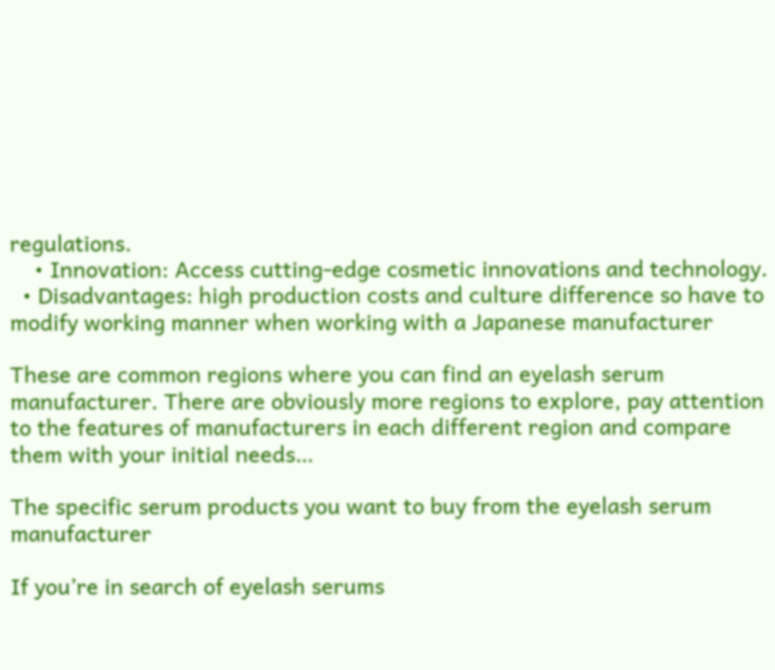regulations.
    • Innovation: Access cutting-edge cosmetic innovations and technology.
  • Disadvantages: high production costs and culture difference so have to modify working manner when working with a Japanese manufacturer

These are common regions where you can find an eyelash serum manufacturer. There are obviously more regions to explore, pay attention to the features of manufacturers in each different region and compare them with your initial needs…

The specific serum products you want to buy from the eyelash serum manufacturer

If you’re in search of eyelash serums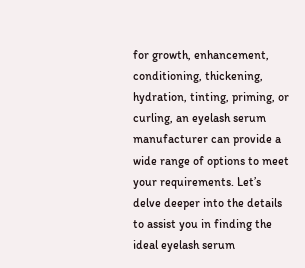for growth, enhancement, conditioning, thickening, hydration, tinting, priming, or curling, an eyelash serum manufacturer can provide a wide range of options to meet your requirements. Let’s delve deeper into the details to assist you in finding the ideal eyelash serum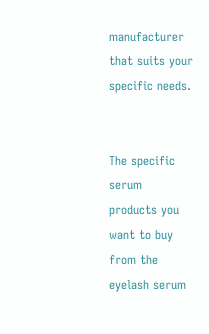manufacturer that suits your specific needs.


The specific serum products you want to buy from the eyelash serum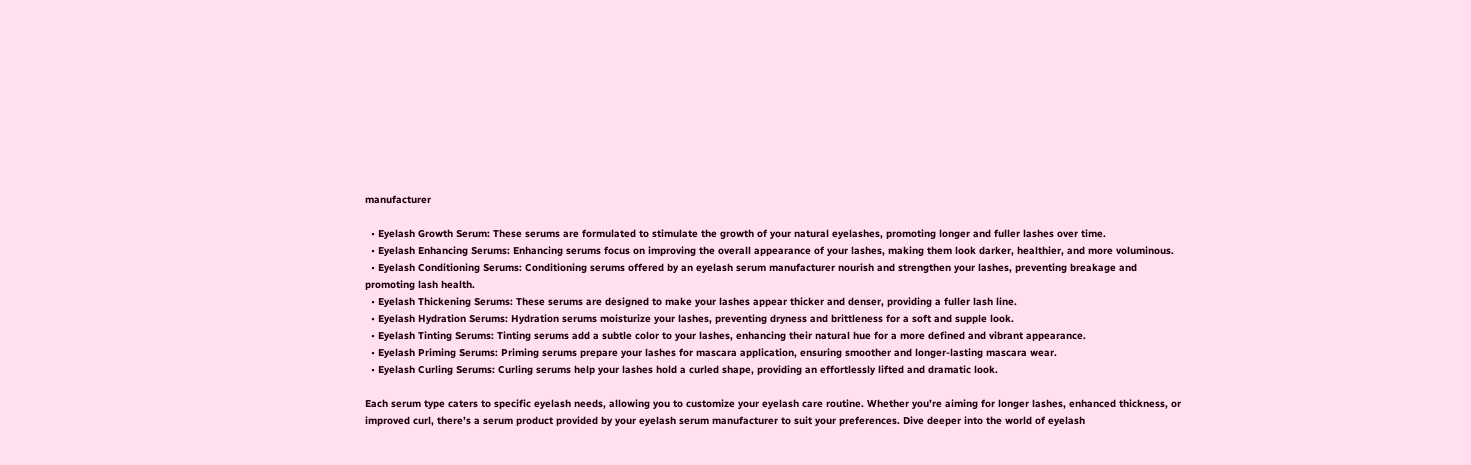manufacturer

  • Eyelash Growth Serum: These serums are formulated to stimulate the growth of your natural eyelashes, promoting longer and fuller lashes over time.
  • Eyelash Enhancing Serums: Enhancing serums focus on improving the overall appearance of your lashes, making them look darker, healthier, and more voluminous.
  • Eyelash Conditioning Serums: Conditioning serums offered by an eyelash serum manufacturer nourish and strengthen your lashes, preventing breakage and promoting lash health.
  • Eyelash Thickening Serums: These serums are designed to make your lashes appear thicker and denser, providing a fuller lash line.
  • Eyelash Hydration Serums: Hydration serums moisturize your lashes, preventing dryness and brittleness for a soft and supple look.
  • Eyelash Tinting Serums: Tinting serums add a subtle color to your lashes, enhancing their natural hue for a more defined and vibrant appearance.
  • Eyelash Priming Serums: Priming serums prepare your lashes for mascara application, ensuring smoother and longer-lasting mascara wear.
  • Eyelash Curling Serums: Curling serums help your lashes hold a curled shape, providing an effortlessly lifted and dramatic look.

Each serum type caters to specific eyelash needs, allowing you to customize your eyelash care routine. Whether you’re aiming for longer lashes, enhanced thickness, or improved curl, there’s a serum product provided by your eyelash serum manufacturer to suit your preferences. Dive deeper into the world of eyelash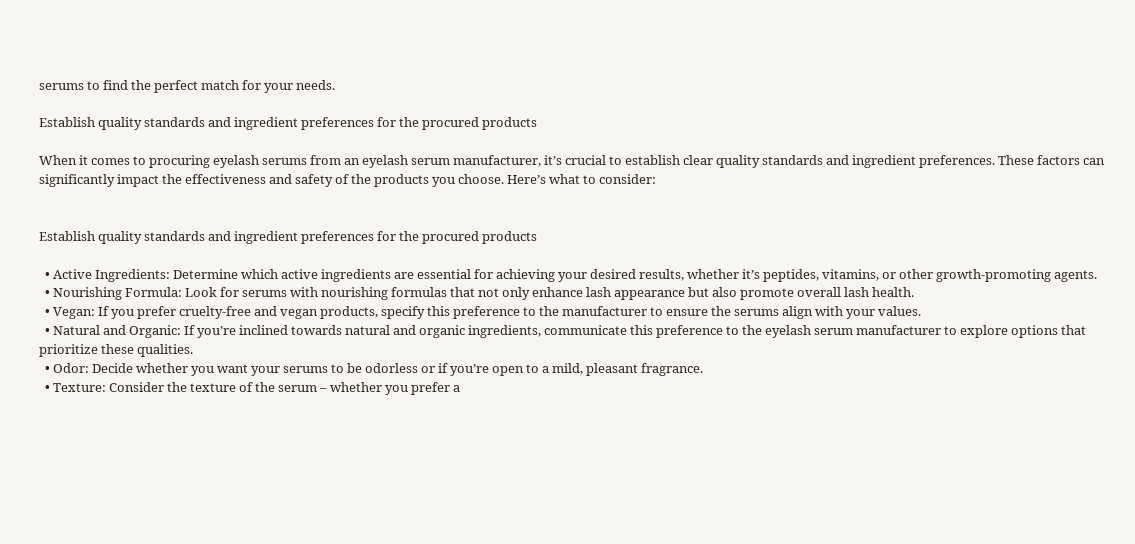serums to find the perfect match for your needs.

Establish quality standards and ingredient preferences for the procured products

When it comes to procuring eyelash serums from an eyelash serum manufacturer, it’s crucial to establish clear quality standards and ingredient preferences. These factors can significantly impact the effectiveness and safety of the products you choose. Here’s what to consider:


Establish quality standards and ingredient preferences for the procured products

  • Active Ingredients: Determine which active ingredients are essential for achieving your desired results, whether it’s peptides, vitamins, or other growth-promoting agents.
  • Nourishing Formula: Look for serums with nourishing formulas that not only enhance lash appearance but also promote overall lash health.
  • Vegan: If you prefer cruelty-free and vegan products, specify this preference to the manufacturer to ensure the serums align with your values.
  • Natural and Organic: If you’re inclined towards natural and organic ingredients, communicate this preference to the eyelash serum manufacturer to explore options that prioritize these qualities.
  • Odor: Decide whether you want your serums to be odorless or if you’re open to a mild, pleasant fragrance.
  • Texture: Consider the texture of the serum – whether you prefer a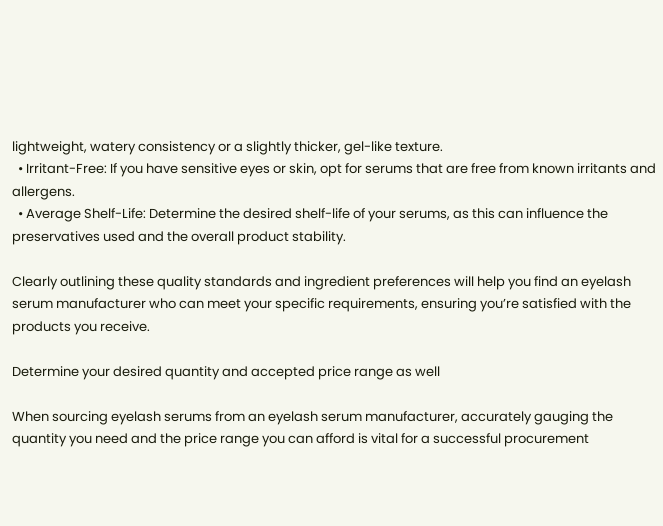lightweight, watery consistency or a slightly thicker, gel-like texture.
  • Irritant-Free: If you have sensitive eyes or skin, opt for serums that are free from known irritants and allergens.
  • Average Shelf-Life: Determine the desired shelf-life of your serums, as this can influence the preservatives used and the overall product stability.

Clearly outlining these quality standards and ingredient preferences will help you find an eyelash serum manufacturer who can meet your specific requirements, ensuring you’re satisfied with the products you receive.

Determine your desired quantity and accepted price range as well

When sourcing eyelash serums from an eyelash serum manufacturer, accurately gauging the quantity you need and the price range you can afford is vital for a successful procurement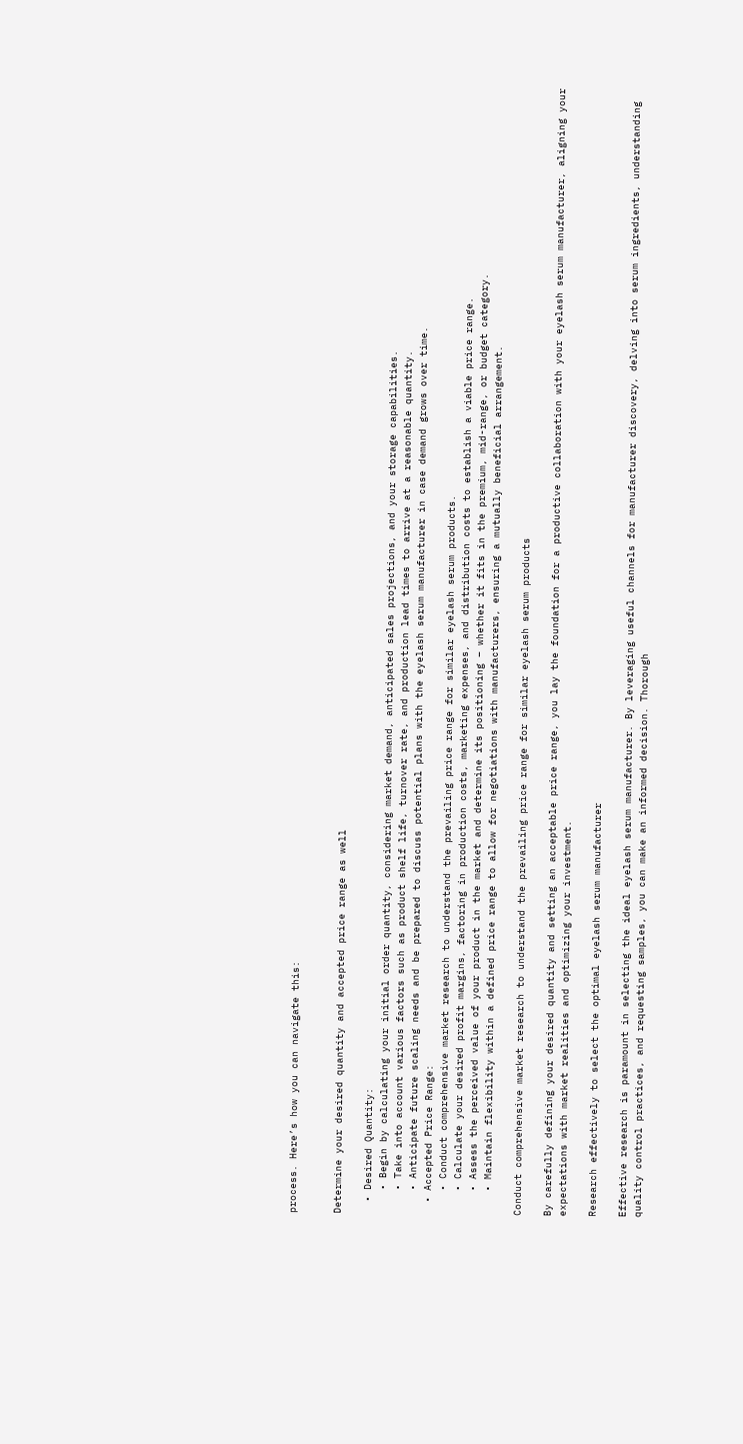process. Here’s how you can navigate this:


Determine your desired quantity and accepted price range as well

  • Desired Quantity:
    • Begin by calculating your initial order quantity, considering market demand, anticipated sales projections, and your storage capabilities.
    • Take into account various factors such as product shelf life, turnover rate, and production lead times to arrive at a reasonable quantity.
    • Anticipate future scaling needs and be prepared to discuss potential plans with the eyelash serum manufacturer in case demand grows over time.
  • Accepted Price Range:
    • Conduct comprehensive market research to understand the prevailing price range for similar eyelash serum products.
    • Calculate your desired profit margins, factoring in production costs, marketing expenses, and distribution costs to establish a viable price range.
    • Assess the perceived value of your product in the market and determine its positioning – whether it fits in the premium, mid-range, or budget category.
    • Maintain flexibility within a defined price range to allow for negotiations with manufacturers, ensuring a mutually beneficial arrangement.

Conduct comprehensive market research to understand the prevailing price range for similar eyelash serum products

By carefully defining your desired quantity and setting an acceptable price range, you lay the foundation for a productive collaboration with your eyelash serum manufacturer, aligning your expectations with market realities and optimizing your investment.

Research effectively to select the optimal eyelash serum manufacturer

Effective research is paramount in selecting the ideal eyelash serum manufacturer. By leveraging useful channels for manufacturer discovery, delving into serum ingredients, understanding quality control practices, and requesting samples, you can make an informed decision. Thorough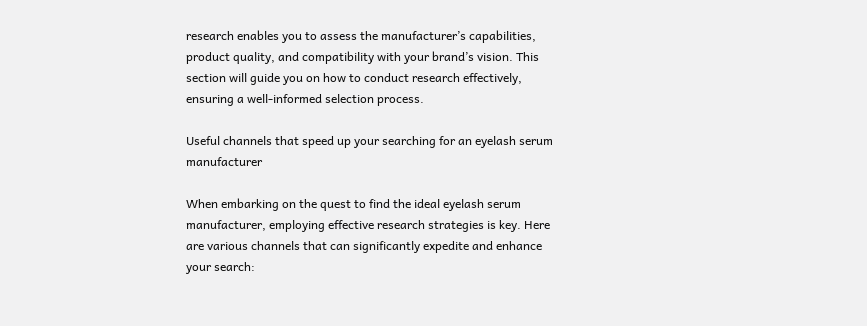research enables you to assess the manufacturer’s capabilities, product quality, and compatibility with your brand’s vision. This section will guide you on how to conduct research effectively, ensuring a well-informed selection process.

Useful channels that speed up your searching for an eyelash serum manufacturer

When embarking on the quest to find the ideal eyelash serum manufacturer, employing effective research strategies is key. Here are various channels that can significantly expedite and enhance your search: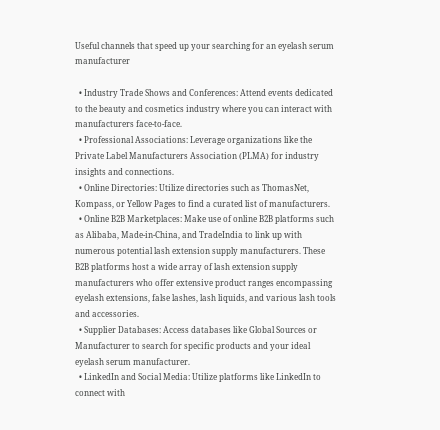Useful channels that speed up your searching for an eyelash serum manufacturer

  • Industry Trade Shows and Conferences: Attend events dedicated to the beauty and cosmetics industry where you can interact with manufacturers face-to-face.
  • Professional Associations: Leverage organizations like the Private Label Manufacturers Association (PLMA) for industry insights and connections.
  • Online Directories: Utilize directories such as ThomasNet, Kompass, or Yellow Pages to find a curated list of manufacturers.
  • Online B2B Marketplaces: Make use of online B2B platforms such as Alibaba, Made-in-China, and TradeIndia to link up with numerous potential lash extension supply manufacturers. These B2B platforms host a wide array of lash extension supply manufacturers who offer extensive product ranges encompassing eyelash extensions, false lashes, lash liquids, and various lash tools and accessories.
  • Supplier Databases: Access databases like Global Sources or Manufacturer to search for specific products and your ideal eyelash serum manufacturer.
  • LinkedIn and Social Media: Utilize platforms like LinkedIn to connect with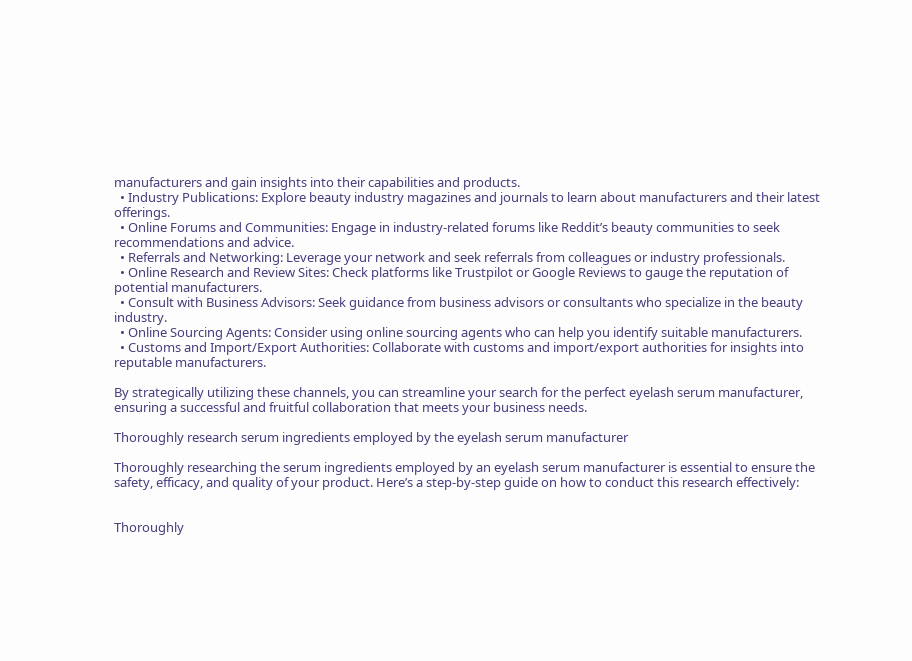manufacturers and gain insights into their capabilities and products.
  • Industry Publications: Explore beauty industry magazines and journals to learn about manufacturers and their latest offerings.
  • Online Forums and Communities: Engage in industry-related forums like Reddit’s beauty communities to seek recommendations and advice.
  • Referrals and Networking: Leverage your network and seek referrals from colleagues or industry professionals.
  • Online Research and Review Sites: Check platforms like Trustpilot or Google Reviews to gauge the reputation of potential manufacturers.
  • Consult with Business Advisors: Seek guidance from business advisors or consultants who specialize in the beauty industry.
  • Online Sourcing Agents: Consider using online sourcing agents who can help you identify suitable manufacturers.
  • Customs and Import/Export Authorities: Collaborate with customs and import/export authorities for insights into reputable manufacturers.

By strategically utilizing these channels, you can streamline your search for the perfect eyelash serum manufacturer, ensuring a successful and fruitful collaboration that meets your business needs.

Thoroughly research serum ingredients employed by the eyelash serum manufacturer

Thoroughly researching the serum ingredients employed by an eyelash serum manufacturer is essential to ensure the safety, efficacy, and quality of your product. Here’s a step-by-step guide on how to conduct this research effectively:


Thoroughly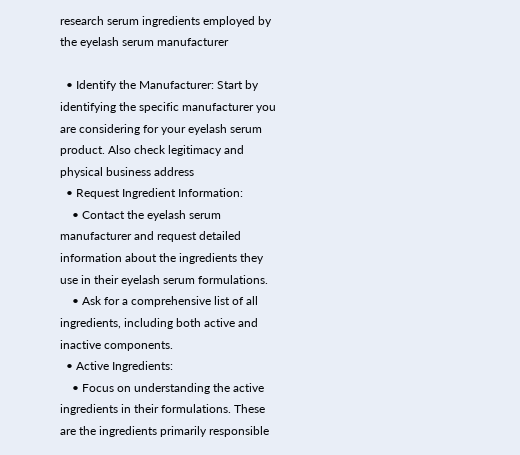research serum ingredients employed by the eyelash serum manufacturer

  • Identify the Manufacturer: Start by identifying the specific manufacturer you are considering for your eyelash serum product. Also check legitimacy and physical business address
  • Request Ingredient Information:
    • Contact the eyelash serum manufacturer and request detailed information about the ingredients they use in their eyelash serum formulations.
    • Ask for a comprehensive list of all ingredients, including both active and inactive components.
  • Active Ingredients:
    • Focus on understanding the active ingredients in their formulations. These are the ingredients primarily responsible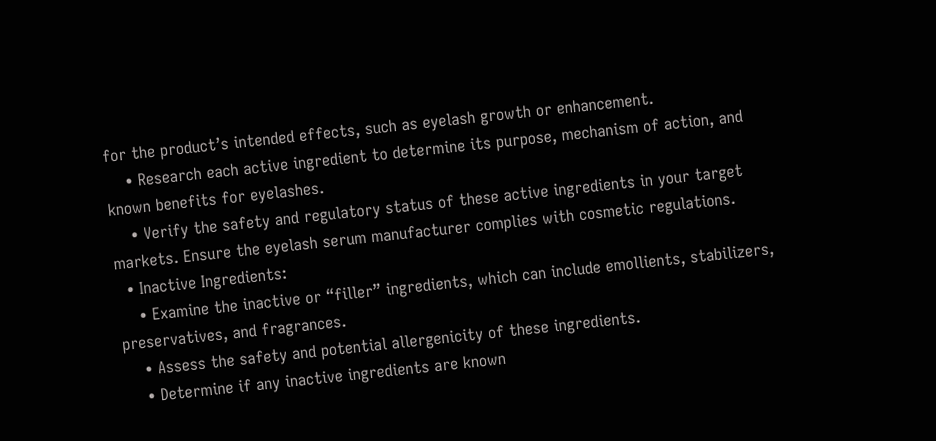for the product’s intended effects, such as eyelash growth or enhancement.
    • Research each active ingredient to determine its purpose, mechanism of action, and known benefits for eyelashes.
    • Verify the safety and regulatory status of these active ingredients in your target markets. Ensure the eyelash serum manufacturer complies with cosmetic regulations.
  • Inactive Ingredients:
    • Examine the inactive or “filler” ingredients, which can include emollients, stabilizers, preservatives, and fragrances.
    • Assess the safety and potential allergenicity of these ingredients.
    • Determine if any inactive ingredients are known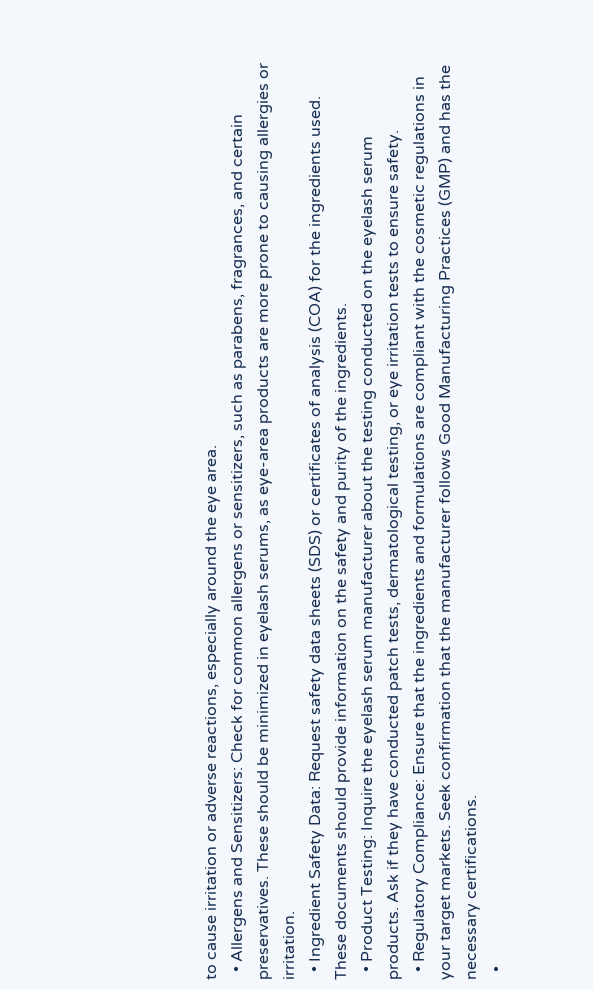to cause irritation or adverse reactions, especially around the eye area.
  • Allergens and Sensitizers: Check for common allergens or sensitizers, such as parabens, fragrances, and certain preservatives. These should be minimized in eyelash serums, as eye-area products are more prone to causing allergies or irritation.
  • Ingredient Safety Data: Request safety data sheets (SDS) or certificates of analysis (COA) for the ingredients used. These documents should provide information on the safety and purity of the ingredients.
  • Product Testing: Inquire the eyelash serum manufacturer about the testing conducted on the eyelash serum products. Ask if they have conducted patch tests, dermatological testing, or eye irritation tests to ensure safety.
  • Regulatory Compliance: Ensure that the ingredients and formulations are compliant with the cosmetic regulations in your target markets. Seek confirmation that the manufacturer follows Good Manufacturing Practices (GMP) and has the necessary certifications.
  •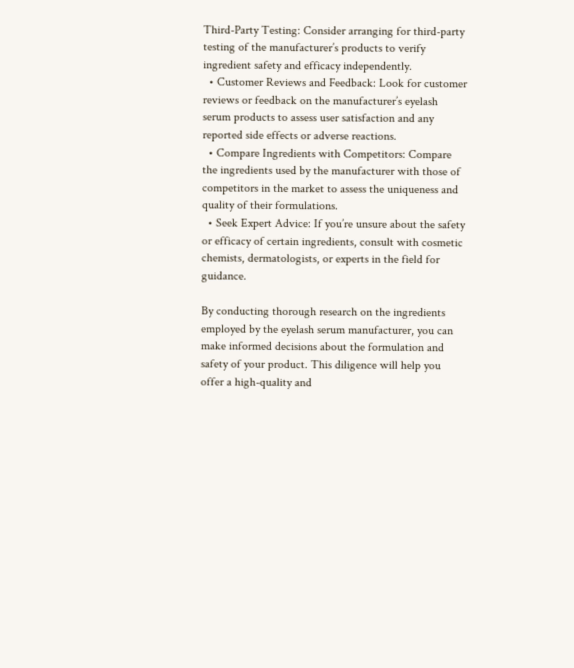Third-Party Testing: Consider arranging for third-party testing of the manufacturer’s products to verify ingredient safety and efficacy independently.
  • Customer Reviews and Feedback: Look for customer reviews or feedback on the manufacturer’s eyelash serum products to assess user satisfaction and any reported side effects or adverse reactions.
  • Compare Ingredients with Competitors: Compare the ingredients used by the manufacturer with those of competitors in the market to assess the uniqueness and quality of their formulations.
  • Seek Expert Advice: If you’re unsure about the safety or efficacy of certain ingredients, consult with cosmetic chemists, dermatologists, or experts in the field for guidance.

By conducting thorough research on the ingredients employed by the eyelash serum manufacturer, you can make informed decisions about the formulation and safety of your product. This diligence will help you offer a high-quality and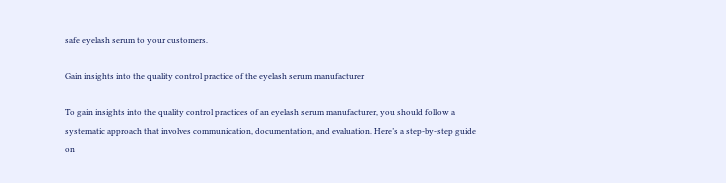safe eyelash serum to your customers.

Gain insights into the quality control practice of the eyelash serum manufacturer

To gain insights into the quality control practices of an eyelash serum manufacturer, you should follow a systematic approach that involves communication, documentation, and evaluation. Here’s a step-by-step guide on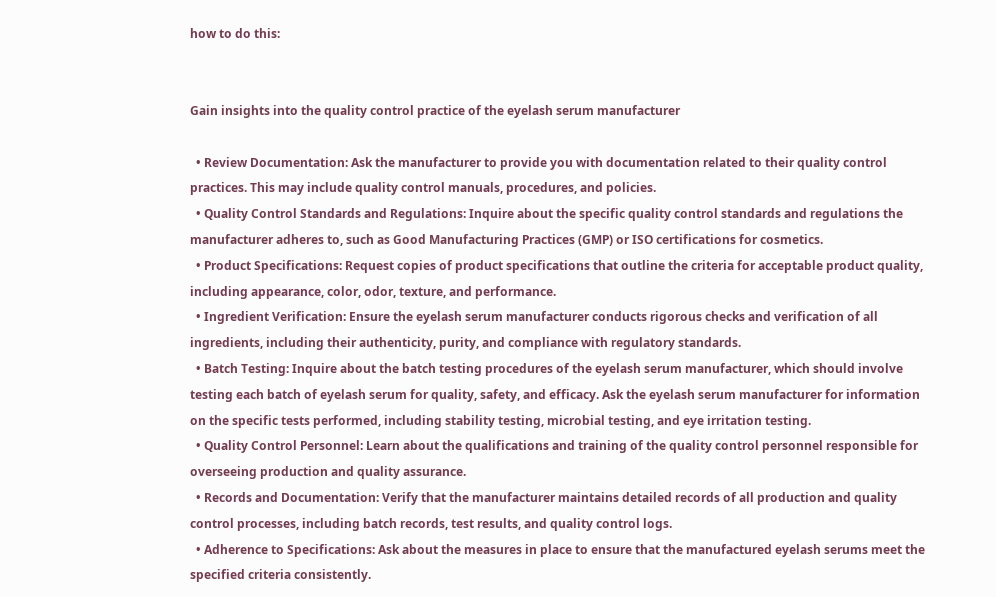how to do this:


Gain insights into the quality control practice of the eyelash serum manufacturer

  • Review Documentation: Ask the manufacturer to provide you with documentation related to their quality control practices. This may include quality control manuals, procedures, and policies.
  • Quality Control Standards and Regulations: Inquire about the specific quality control standards and regulations the manufacturer adheres to, such as Good Manufacturing Practices (GMP) or ISO certifications for cosmetics.
  • Product Specifications: Request copies of product specifications that outline the criteria for acceptable product quality, including appearance, color, odor, texture, and performance.
  • Ingredient Verification: Ensure the eyelash serum manufacturer conducts rigorous checks and verification of all ingredients, including their authenticity, purity, and compliance with regulatory standards.
  • Batch Testing: Inquire about the batch testing procedures of the eyelash serum manufacturer, which should involve testing each batch of eyelash serum for quality, safety, and efficacy. Ask the eyelash serum manufacturer for information on the specific tests performed, including stability testing, microbial testing, and eye irritation testing.
  • Quality Control Personnel: Learn about the qualifications and training of the quality control personnel responsible for overseeing production and quality assurance.
  • Records and Documentation: Verify that the manufacturer maintains detailed records of all production and quality control processes, including batch records, test results, and quality control logs.
  • Adherence to Specifications: Ask about the measures in place to ensure that the manufactured eyelash serums meet the specified criteria consistently.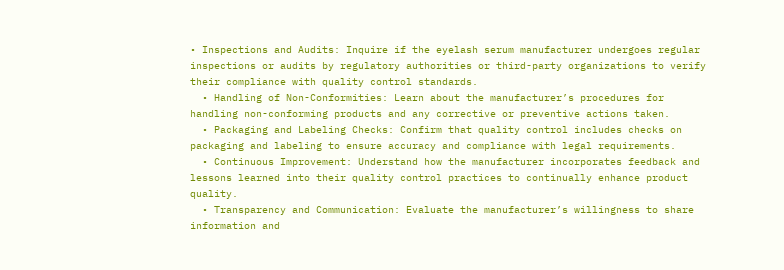• Inspections and Audits: Inquire if the eyelash serum manufacturer undergoes regular inspections or audits by regulatory authorities or third-party organizations to verify their compliance with quality control standards.
  • Handling of Non-Conformities: Learn about the manufacturer’s procedures for handling non-conforming products and any corrective or preventive actions taken.
  • Packaging and Labeling Checks: Confirm that quality control includes checks on packaging and labeling to ensure accuracy and compliance with legal requirements.
  • Continuous Improvement: Understand how the manufacturer incorporates feedback and lessons learned into their quality control practices to continually enhance product quality.
  • Transparency and Communication: Evaluate the manufacturer’s willingness to share information and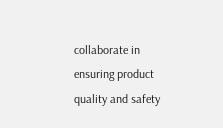collaborate in ensuring product quality and safety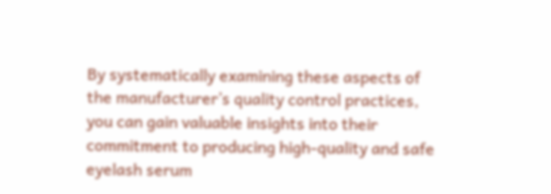By systematically examining these aspects of the manufacturer’s quality control practices, you can gain valuable insights into their commitment to producing high-quality and safe eyelash serum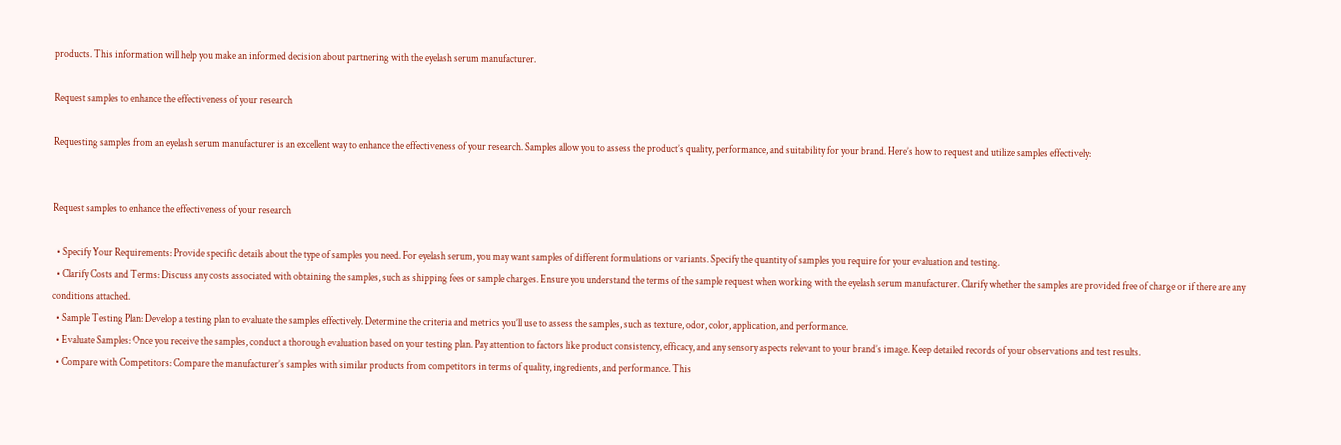products. This information will help you make an informed decision about partnering with the eyelash serum manufacturer.

Request samples to enhance the effectiveness of your research

Requesting samples from an eyelash serum manufacturer is an excellent way to enhance the effectiveness of your research. Samples allow you to assess the product’s quality, performance, and suitability for your brand. Here’s how to request and utilize samples effectively:


Request samples to enhance the effectiveness of your research

  • Specify Your Requirements: Provide specific details about the type of samples you need. For eyelash serum, you may want samples of different formulations or variants. Specify the quantity of samples you require for your evaluation and testing.
  • Clarify Costs and Terms: Discuss any costs associated with obtaining the samples, such as shipping fees or sample charges. Ensure you understand the terms of the sample request when working with the eyelash serum manufacturer. Clarify whether the samples are provided free of charge or if there are any conditions attached.
  • Sample Testing Plan: Develop a testing plan to evaluate the samples effectively. Determine the criteria and metrics you’ll use to assess the samples, such as texture, odor, color, application, and performance.
  • Evaluate Samples: Once you receive the samples, conduct a thorough evaluation based on your testing plan. Pay attention to factors like product consistency, efficacy, and any sensory aspects relevant to your brand’s image. Keep detailed records of your observations and test results.
  • Compare with Competitors: Compare the manufacturer’s samples with similar products from competitors in terms of quality, ingredients, and performance. This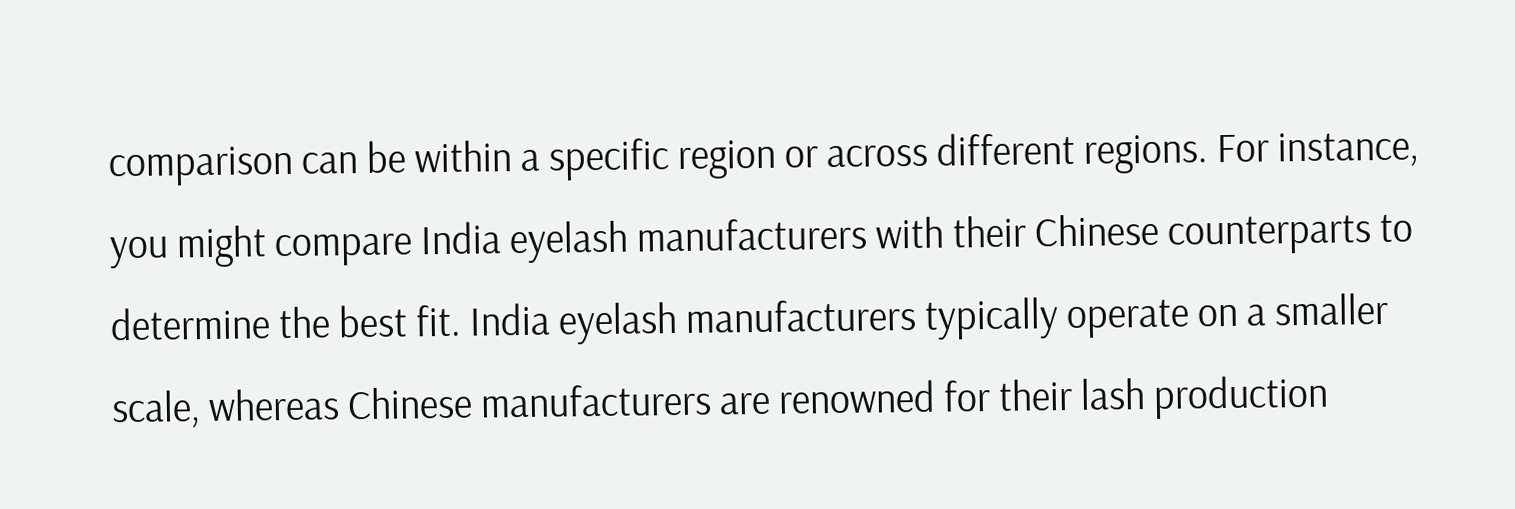comparison can be within a specific region or across different regions. For instance, you might compare India eyelash manufacturers with their Chinese counterparts to determine the best fit. India eyelash manufacturers typically operate on a smaller scale, whereas Chinese manufacturers are renowned for their lash production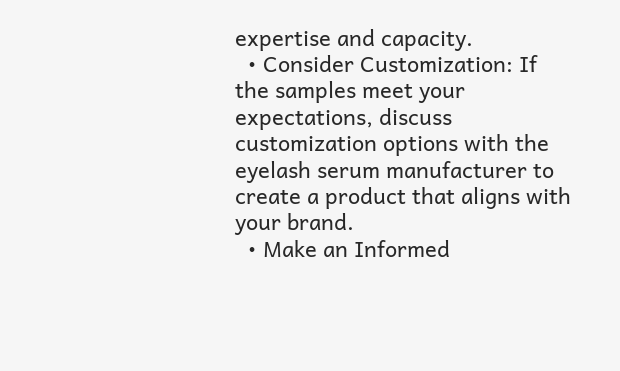expertise and capacity.
  • Consider Customization: If the samples meet your expectations, discuss customization options with the eyelash serum manufacturer to create a product that aligns with your brand.
  • Make an Informed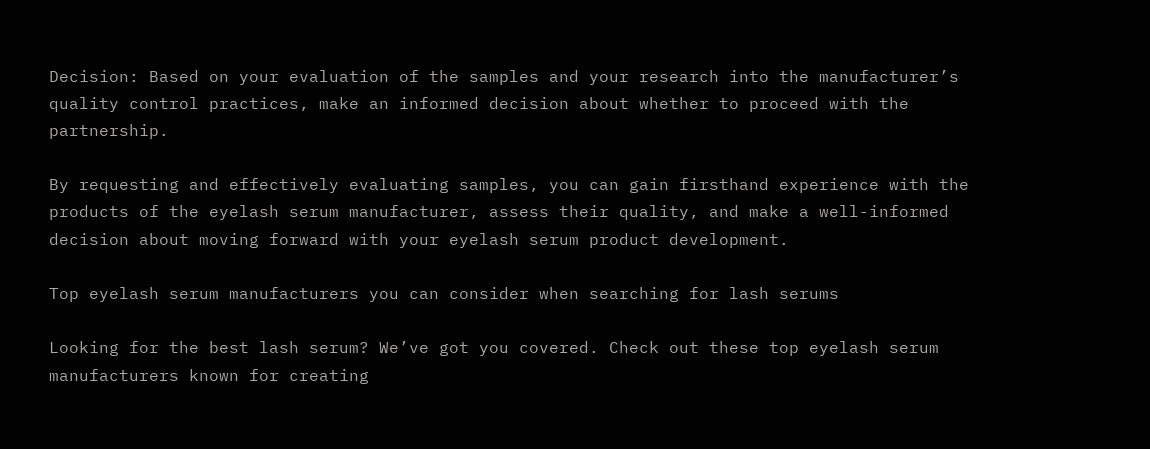Decision: Based on your evaluation of the samples and your research into the manufacturer’s quality control practices, make an informed decision about whether to proceed with the partnership.

By requesting and effectively evaluating samples, you can gain firsthand experience with the products of the eyelash serum manufacturer, assess their quality, and make a well-informed decision about moving forward with your eyelash serum product development.

Top eyelash serum manufacturers you can consider when searching for lash serums

Looking for the best lash serum? We’ve got you covered. Check out these top eyelash serum manufacturers known for creating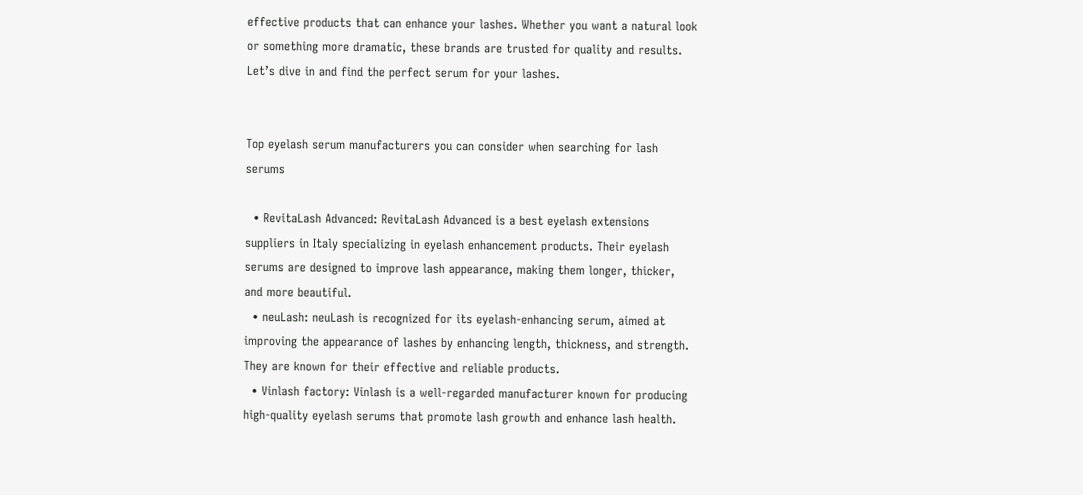effective products that can enhance your lashes. Whether you want a natural look or something more dramatic, these brands are trusted for quality and results. Let’s dive in and find the perfect serum for your lashes.


Top eyelash serum manufacturers you can consider when searching for lash serums

  • RevitaLash Advanced: RevitaLash Advanced is a best eyelash extensions suppliers in Italy specializing in eyelash enhancement products. Their eyelash serums are designed to improve lash appearance, making them longer, thicker, and more beautiful.
  • neuLash: neuLash is recognized for its eyelash-enhancing serum, aimed at improving the appearance of lashes by enhancing length, thickness, and strength. They are known for their effective and reliable products.
  • Vinlash factory: Vinlash is a well-regarded manufacturer known for producing high-quality eyelash serums that promote lash growth and enhance lash health.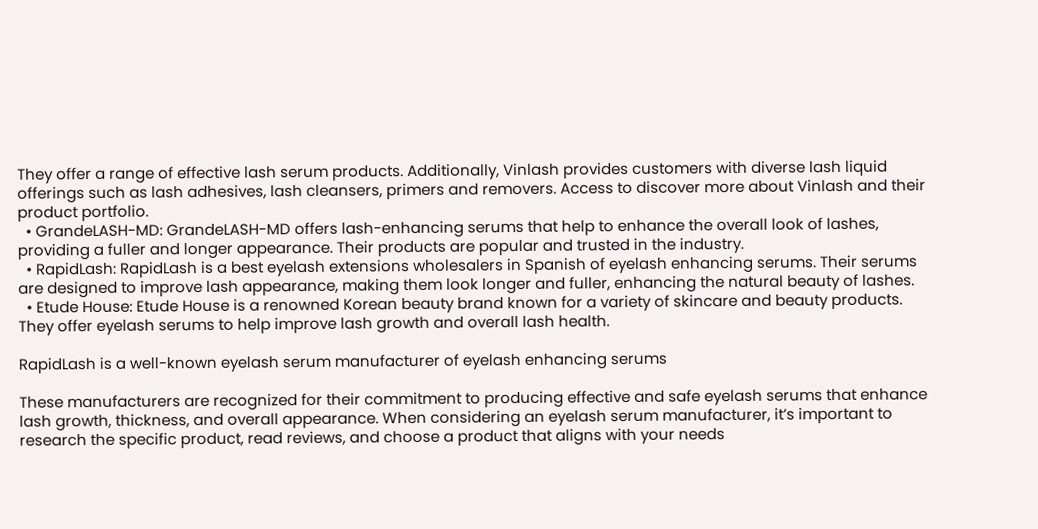They offer a range of effective lash serum products. Additionally, Vinlash provides customers with diverse lash liquid offerings such as lash adhesives, lash cleansers, primers and removers. Access to discover more about Vinlash and their product portfolio.
  • GrandeLASH-MD: GrandeLASH-MD offers lash-enhancing serums that help to enhance the overall look of lashes, providing a fuller and longer appearance. Their products are popular and trusted in the industry.
  • RapidLash: RapidLash is a best eyelash extensions wholesalers in Spanish of eyelash enhancing serums. Their serums are designed to improve lash appearance, making them look longer and fuller, enhancing the natural beauty of lashes.
  • Etude House: Etude House is a renowned Korean beauty brand known for a variety of skincare and beauty products. They offer eyelash serums to help improve lash growth and overall lash health.

RapidLash is a well-known eyelash serum manufacturer of eyelash enhancing serums

These manufacturers are recognized for their commitment to producing effective and safe eyelash serums that enhance lash growth, thickness, and overall appearance. When considering an eyelash serum manufacturer, it’s important to research the specific product, read reviews, and choose a product that aligns with your needs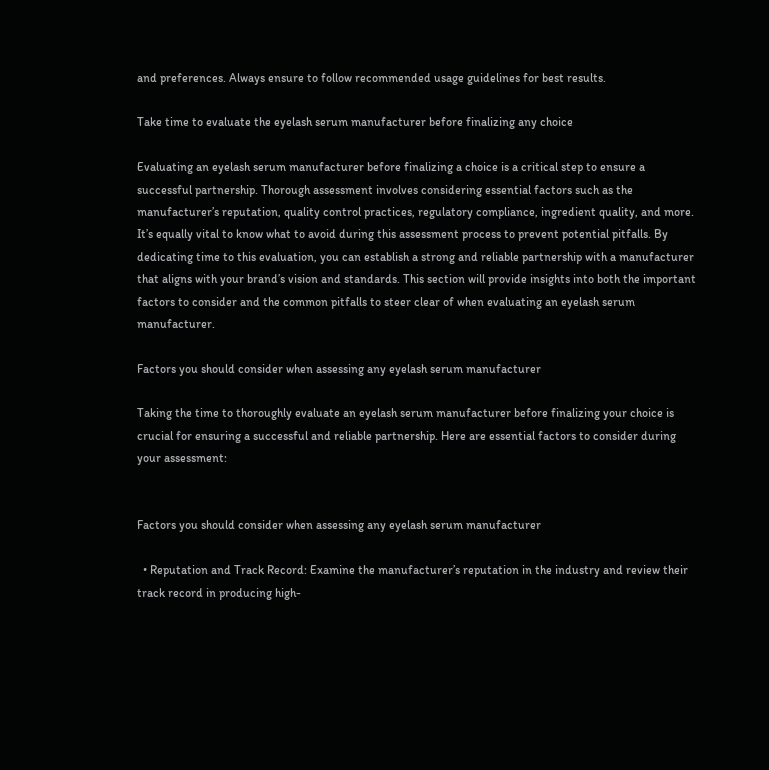and preferences. Always ensure to follow recommended usage guidelines for best results.

Take time to evaluate the eyelash serum manufacturer before finalizing any choice

Evaluating an eyelash serum manufacturer before finalizing a choice is a critical step to ensure a successful partnership. Thorough assessment involves considering essential factors such as the manufacturer’s reputation, quality control practices, regulatory compliance, ingredient quality, and more. It’s equally vital to know what to avoid during this assessment process to prevent potential pitfalls. By dedicating time to this evaluation, you can establish a strong and reliable partnership with a manufacturer that aligns with your brand’s vision and standards. This section will provide insights into both the important factors to consider and the common pitfalls to steer clear of when evaluating an eyelash serum manufacturer.

Factors you should consider when assessing any eyelash serum manufacturer

Taking the time to thoroughly evaluate an eyelash serum manufacturer before finalizing your choice is crucial for ensuring a successful and reliable partnership. Here are essential factors to consider during your assessment:


Factors you should consider when assessing any eyelash serum manufacturer

  • Reputation and Track Record: Examine the manufacturer’s reputation in the industry and review their track record in producing high-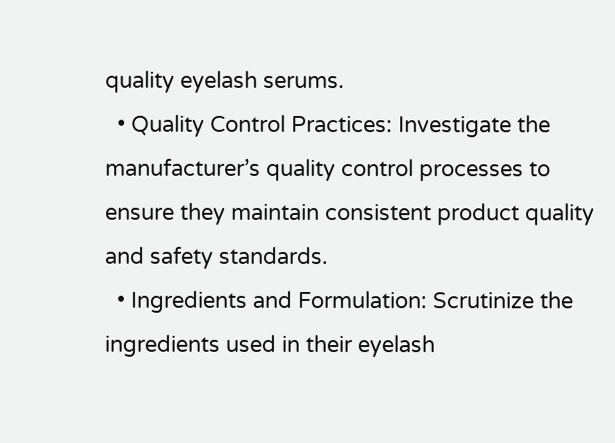quality eyelash serums.
  • Quality Control Practices: Investigate the manufacturer’s quality control processes to ensure they maintain consistent product quality and safety standards.
  • Ingredients and Formulation: Scrutinize the ingredients used in their eyelash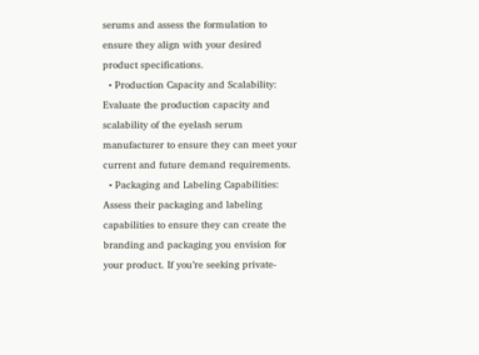serums and assess the formulation to ensure they align with your desired product specifications.
  • Production Capacity and Scalability: Evaluate the production capacity and scalability of the eyelash serum manufacturer to ensure they can meet your current and future demand requirements.
  • Packaging and Labeling Capabilities: Assess their packaging and labeling capabilities to ensure they can create the branding and packaging you envision for your product. If you’re seeking private-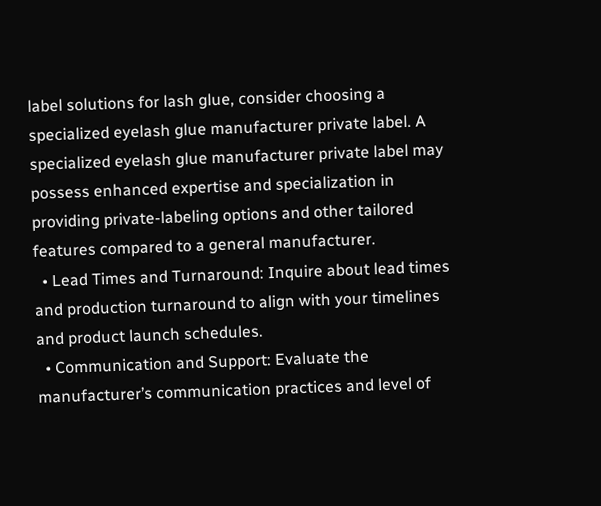label solutions for lash glue, consider choosing a specialized eyelash glue manufacturer private label. A specialized eyelash glue manufacturer private label may possess enhanced expertise and specialization in providing private-labeling options and other tailored features compared to a general manufacturer.
  • Lead Times and Turnaround: Inquire about lead times and production turnaround to align with your timelines and product launch schedules.
  • Communication and Support: Evaluate the manufacturer’s communication practices and level of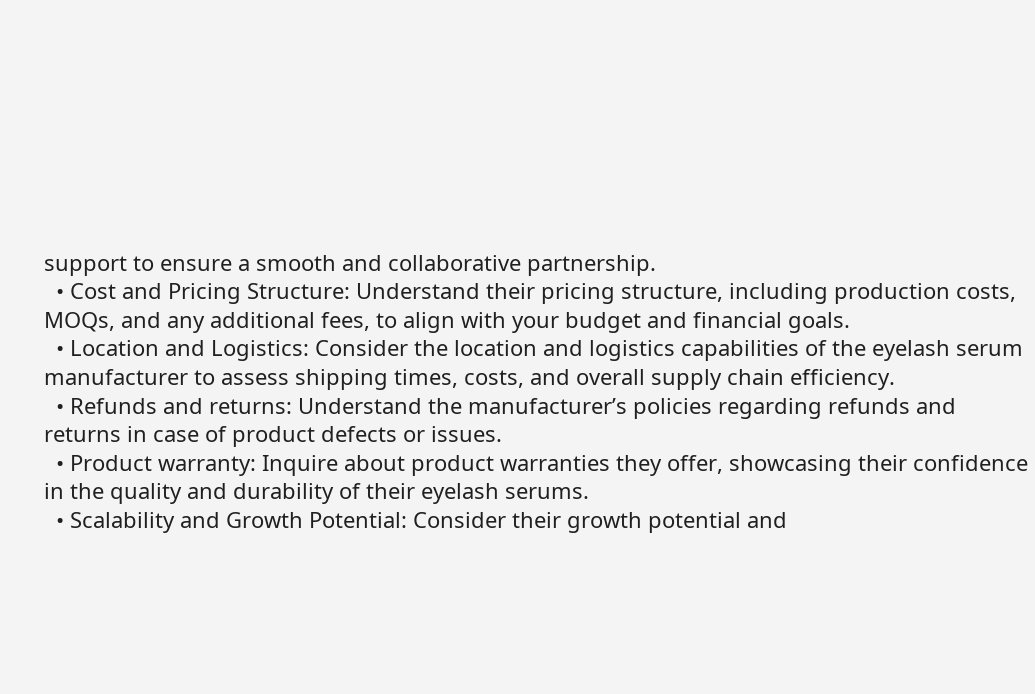support to ensure a smooth and collaborative partnership.
  • Cost and Pricing Structure: Understand their pricing structure, including production costs, MOQs, and any additional fees, to align with your budget and financial goals.
  • Location and Logistics: Consider the location and logistics capabilities of the eyelash serum manufacturer to assess shipping times, costs, and overall supply chain efficiency.
  • Refunds and returns: Understand the manufacturer’s policies regarding refunds and returns in case of product defects or issues.
  • Product warranty: Inquire about product warranties they offer, showcasing their confidence in the quality and durability of their eyelash serums.
  • Scalability and Growth Potential: Consider their growth potential and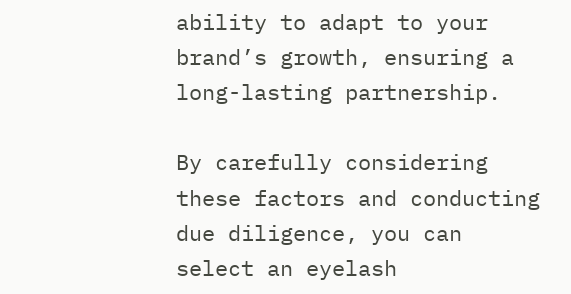ability to adapt to your brand’s growth, ensuring a long-lasting partnership.

By carefully considering these factors and conducting due diligence, you can select an eyelash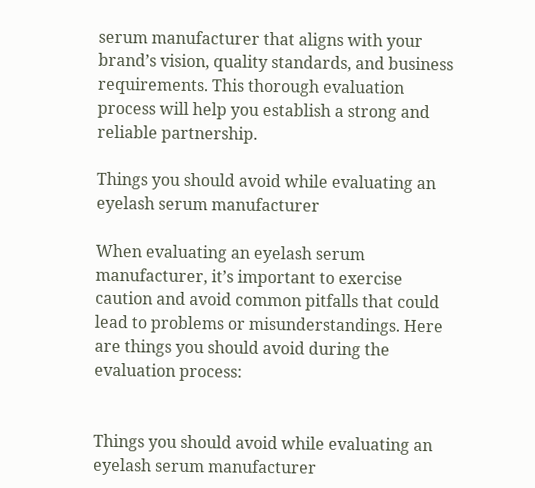serum manufacturer that aligns with your brand’s vision, quality standards, and business requirements. This thorough evaluation process will help you establish a strong and reliable partnership.

Things you should avoid while evaluating an eyelash serum manufacturer

When evaluating an eyelash serum manufacturer, it’s important to exercise caution and avoid common pitfalls that could lead to problems or misunderstandings. Here are things you should avoid during the evaluation process:


Things you should avoid while evaluating an eyelash serum manufacturer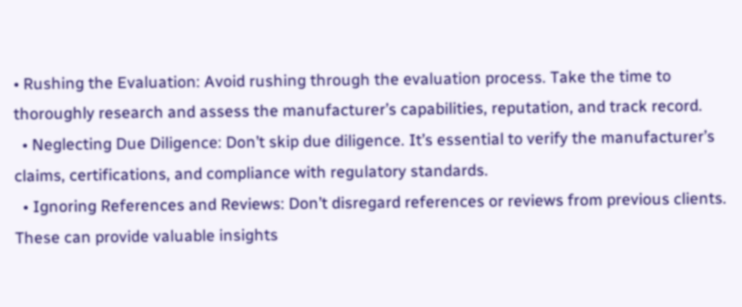• Rushing the Evaluation: Avoid rushing through the evaluation process. Take the time to thoroughly research and assess the manufacturer’s capabilities, reputation, and track record.
  • Neglecting Due Diligence: Don’t skip due diligence. It’s essential to verify the manufacturer’s claims, certifications, and compliance with regulatory standards.
  • Ignoring References and Reviews: Don’t disregard references or reviews from previous clients. These can provide valuable insights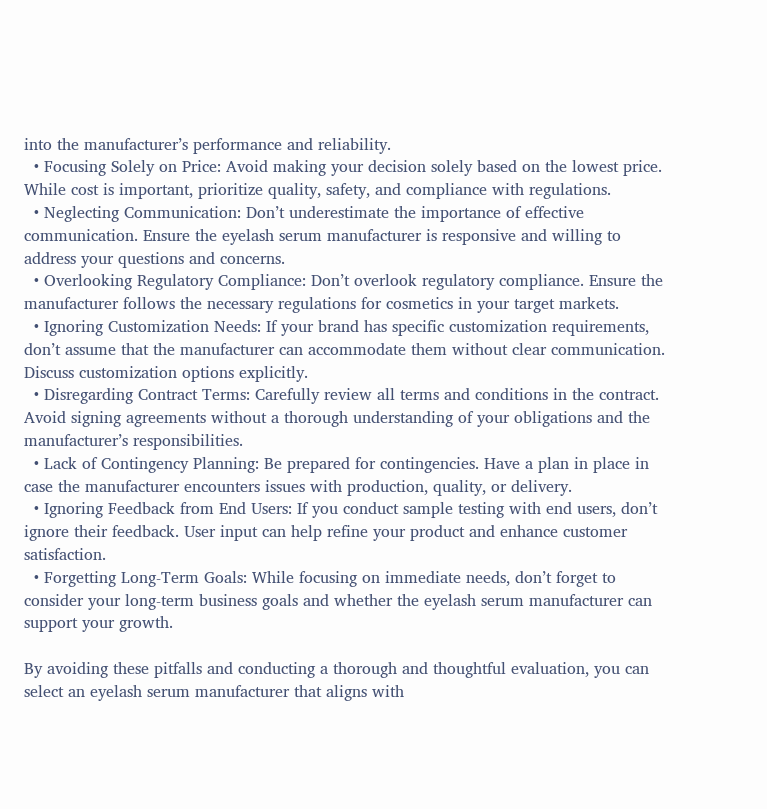into the manufacturer’s performance and reliability.
  • Focusing Solely on Price: Avoid making your decision solely based on the lowest price. While cost is important, prioritize quality, safety, and compliance with regulations.
  • Neglecting Communication: Don’t underestimate the importance of effective communication. Ensure the eyelash serum manufacturer is responsive and willing to address your questions and concerns.
  • Overlooking Regulatory Compliance: Don’t overlook regulatory compliance. Ensure the manufacturer follows the necessary regulations for cosmetics in your target markets.
  • Ignoring Customization Needs: If your brand has specific customization requirements, don’t assume that the manufacturer can accommodate them without clear communication. Discuss customization options explicitly.
  • Disregarding Contract Terms: Carefully review all terms and conditions in the contract. Avoid signing agreements without a thorough understanding of your obligations and the manufacturer’s responsibilities.
  • Lack of Contingency Planning: Be prepared for contingencies. Have a plan in place in case the manufacturer encounters issues with production, quality, or delivery.
  • Ignoring Feedback from End Users: If you conduct sample testing with end users, don’t ignore their feedback. User input can help refine your product and enhance customer satisfaction.
  • Forgetting Long-Term Goals: While focusing on immediate needs, don’t forget to consider your long-term business goals and whether the eyelash serum manufacturer can support your growth.

By avoiding these pitfalls and conducting a thorough and thoughtful evaluation, you can select an eyelash serum manufacturer that aligns with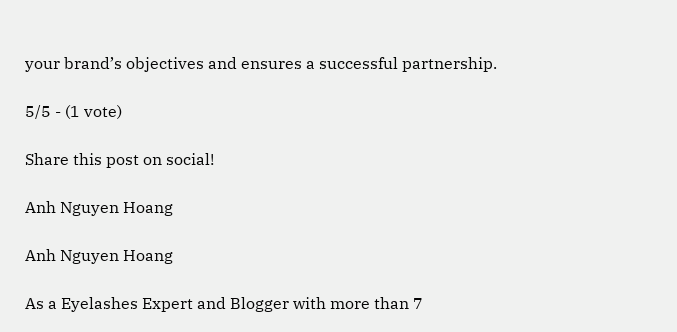your brand’s objectives and ensures a successful partnership.

5/5 - (1 vote)

Share this post on social!

Anh Nguyen Hoang

Anh Nguyen Hoang

As a Eyelashes Expert and Blogger with more than 7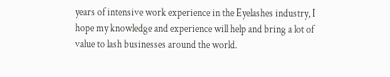years of intensive work experience in the Eyelashes industry, I hope my knowledge and experience will help and bring a lot of value to lash businesses around the world.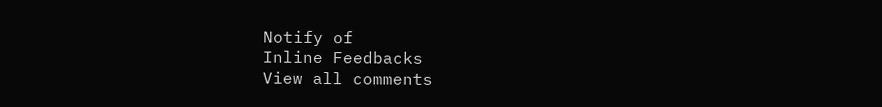Notify of
Inline Feedbacks
View all comments